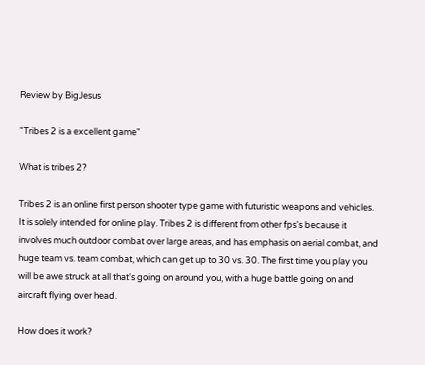Review by BigJesus

"Tribes 2 is a excellent game"

What is tribes 2?

Tribes 2 is an online first person shooter type game with futuristic weapons and vehicles. It is solely intended for online play. Tribes 2 is different from other fps's because it involves much outdoor combat over large areas, and has emphasis on aerial combat, and huge team vs. team combat, which can get up to 30 vs. 30. The first time you play you will be awe struck at all that's going on around you, with a huge battle going on and aircraft flying over head.

How does it work?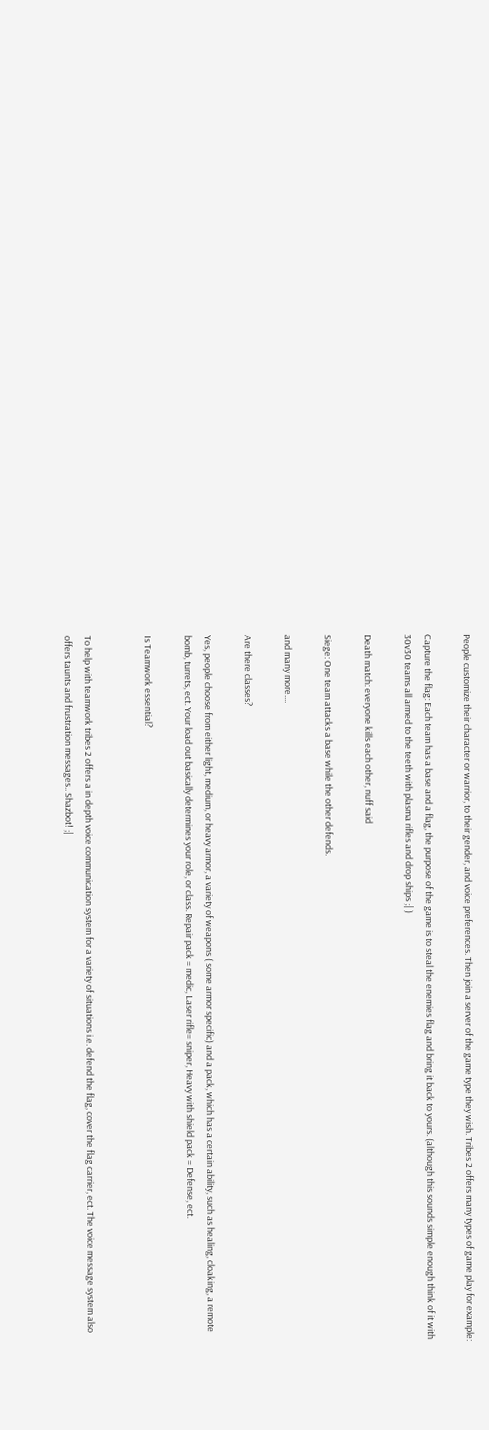People customize their character or warrior, to their gender, and voice preferences. Then join a server of the game type they wish. Tribes 2 offers many types of game play for example:

Capture the flag: Each team has a base and a flag, the purpose of the game is to steal the enemies flag and bring it back to yours. (although this sounds simple enough think of it with 30v30 teams all armed to the teeth with plasma rifles and drop ships ;| )

Death match: everyone kills each other, nuff said

Siege: One team attacks a base while the other defends.

and many more....

Are there classes?

Yes, people choose from either light, medium, or heavy armor, a variety of weapons ( some armor specific) and a pack, which has a certain ability, such as healing, cloaking, a remote bomb, turrets, ect. Your load out basically determines your role, or class. Repair pack = medic, Laser rifle= sniper, Heavy with shield pack = Defense, ect.

Is Teamwork essential?


To help with teamwork tribes 2 offers a in depth voice communication system for a variety of situations i.e. defend the flag, cover the flag carrier, ect. The voice message system also offers taunts and frustration messages.. Shazbot! ;|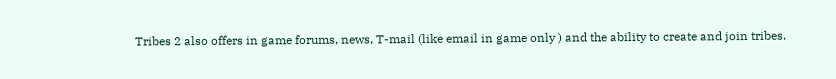Tribes 2 also offers in game forums, news, T-mail (like email in game only ) and the ability to create and join tribes.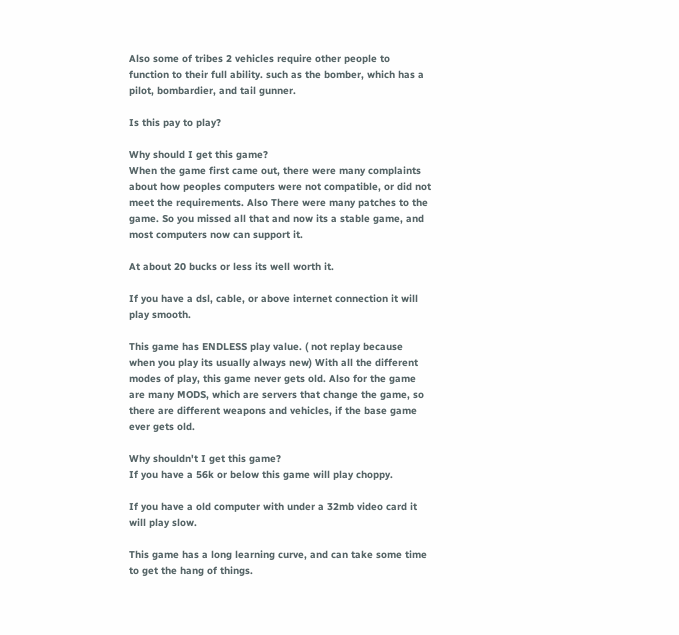Also some of tribes 2 vehicles require other people to function to their full ability. such as the bomber, which has a pilot, bombardier, and tail gunner.

Is this pay to play?

Why should I get this game?
When the game first came out, there were many complaints about how peoples computers were not compatible, or did not meet the requirements. Also There were many patches to the game. So you missed all that and now its a stable game, and most computers now can support it.

At about 20 bucks or less its well worth it.

If you have a dsl, cable, or above internet connection it will play smooth.

This game has ENDLESS play value. ( not replay because when you play its usually always new) With all the different modes of play, this game never gets old. Also for the game are many MODS, which are servers that change the game, so there are different weapons and vehicles, if the base game ever gets old.

Why shouldn't I get this game?
If you have a 56k or below this game will play choppy.

If you have a old computer with under a 32mb video card it will play slow.

This game has a long learning curve, and can take some time to get the hang of things.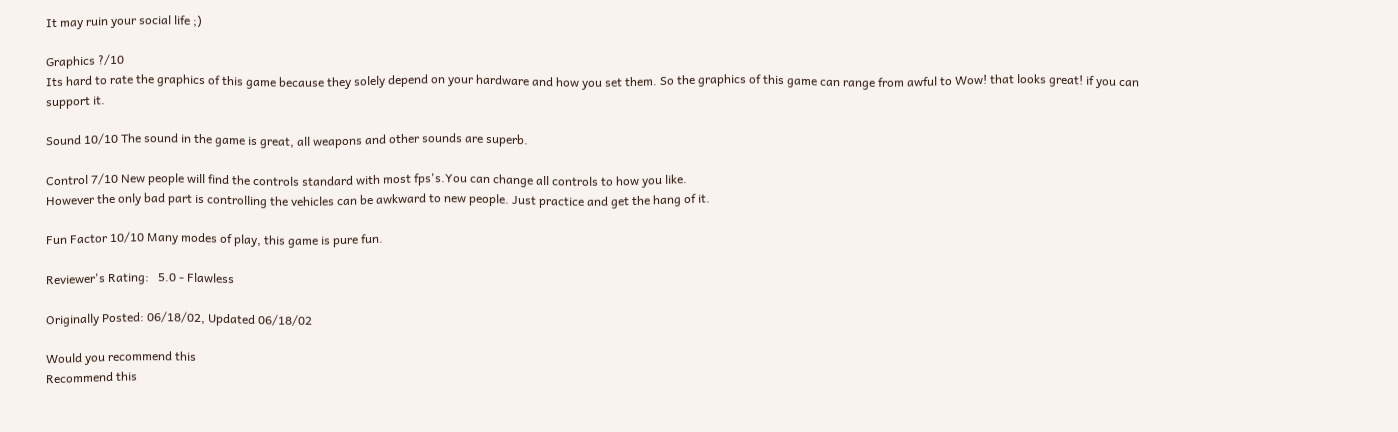It may ruin your social life ;)

Graphics ?/10
Its hard to rate the graphics of this game because they solely depend on your hardware and how you set them. So the graphics of this game can range from awful to Wow! that looks great! if you can support it.

Sound 10/10 The sound in the game is great, all weapons and other sounds are superb.

Control 7/10 New people will find the controls standard with most fps's.You can change all controls to how you like.
However the only bad part is controlling the vehicles can be awkward to new people. Just practice and get the hang of it.

Fun Factor 10/10 Many modes of play, this game is pure fun.

Reviewer's Rating:   5.0 - Flawless

Originally Posted: 06/18/02, Updated 06/18/02

Would you recommend this
Recommend this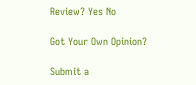Review? Yes No

Got Your Own Opinion?

Submit a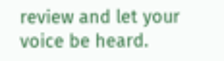review and let your voice be heard.